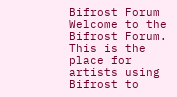Bifrost Forum
Welcome to the Bifrost Forum. This is the place for artists using Bifrost to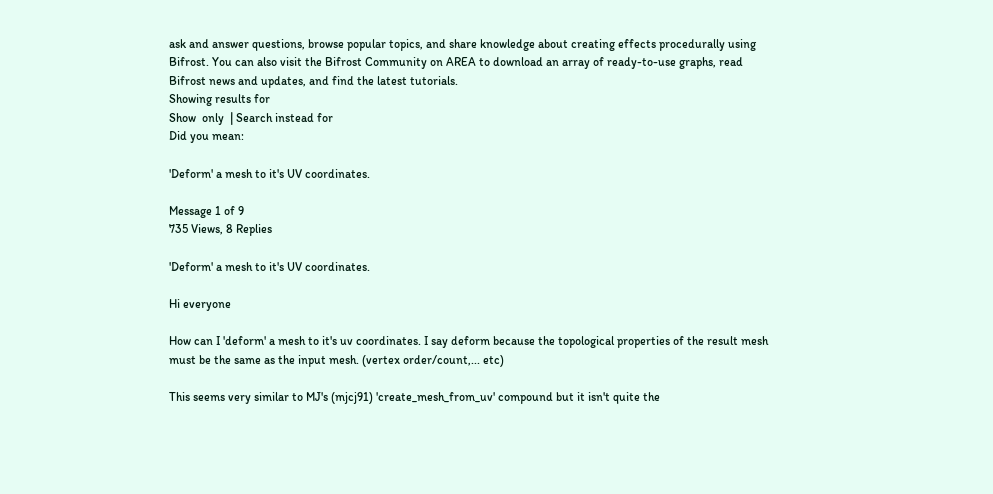ask and answer questions, browse popular topics, and share knowledge about creating effects procedurally using Bifrost. You can also visit the Bifrost Community on AREA to download an array of ready-to-use graphs, read Bifrost news and updates, and find the latest tutorials.
Showing results for
Show  only  | Search instead for
Did you mean:

'Deform' a mesh to it's UV coordinates.

Message 1 of 9
735 Views, 8 Replies

'Deform' a mesh to it's UV coordinates.

Hi everyone

How can I 'deform' a mesh to it's uv coordinates. I say deform because the topological properties of the result mesh must be the same as the input mesh. (vertex order/count,... etc)

This seems very similar to MJ's (mjcj91) 'create_mesh_from_uv' compound but it isn't quite the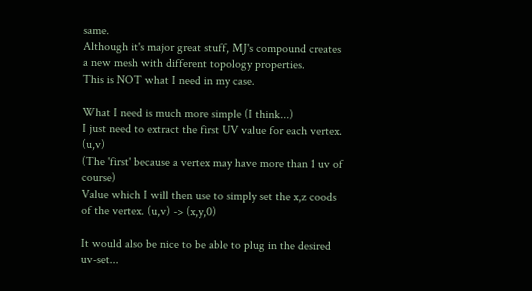same.
Although it's major great stuff, MJ's compound creates a new mesh with different topology properties.
This is NOT what I need in my case.

What I need is much more simple (I think...)
I just need to extract the first UV value for each vertex. (u,v)
(The 'first' because a vertex may have more than 1 uv of course)
Value which I will then use to simply set the x,z coods of the vertex. (u,v) -> (x,y,0)

It would also be nice to be able to plug in the desired uv-set...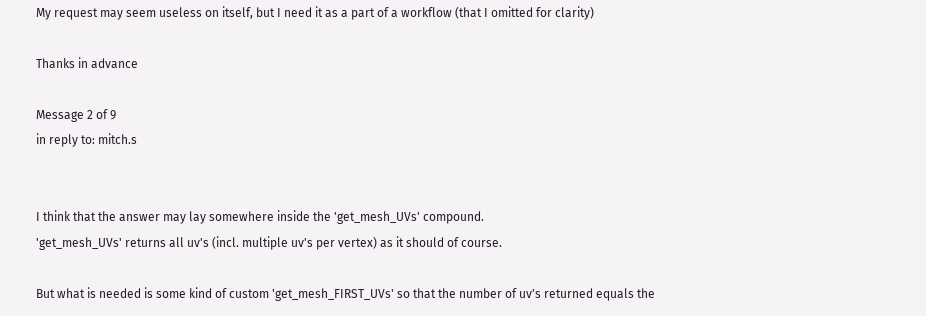My request may seem useless on itself, but I need it as a part of a workflow (that I omitted for clarity)

Thanks in advance

Message 2 of 9
in reply to: mitch.s


I think that the answer may lay somewhere inside the 'get_mesh_UVs' compound.
'get_mesh_UVs' returns all uv's (incl. multiple uv's per vertex) as it should of course.

But what is needed is some kind of custom 'get_mesh_FIRST_UVs' so that the number of uv's returned equals the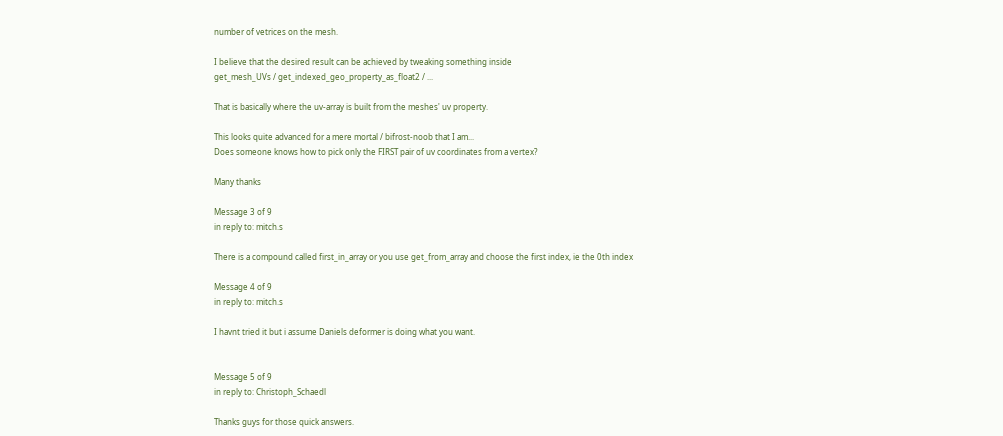number of vetrices on the mesh.

I believe that the desired result can be achieved by tweaking something inside
get_mesh_UVs / get_indexed_geo_property_as_float2 / ...

That is basically where the uv-array is built from the meshes' uv property.

This looks quite advanced for a mere mortal / bifrost-noob that I am...
Does someone knows how to pick only the FIRST pair of uv coordinates from a vertex?

Many thanks

Message 3 of 9
in reply to: mitch.s

There is a compound called first_in_array or you use get_from_array and choose the first index, ie the 0th index

Message 4 of 9
in reply to: mitch.s

I havnt tried it but i assume Daniels deformer is doing what you want.


Message 5 of 9
in reply to: Christoph_Schaedl

Thanks guys for those quick answers.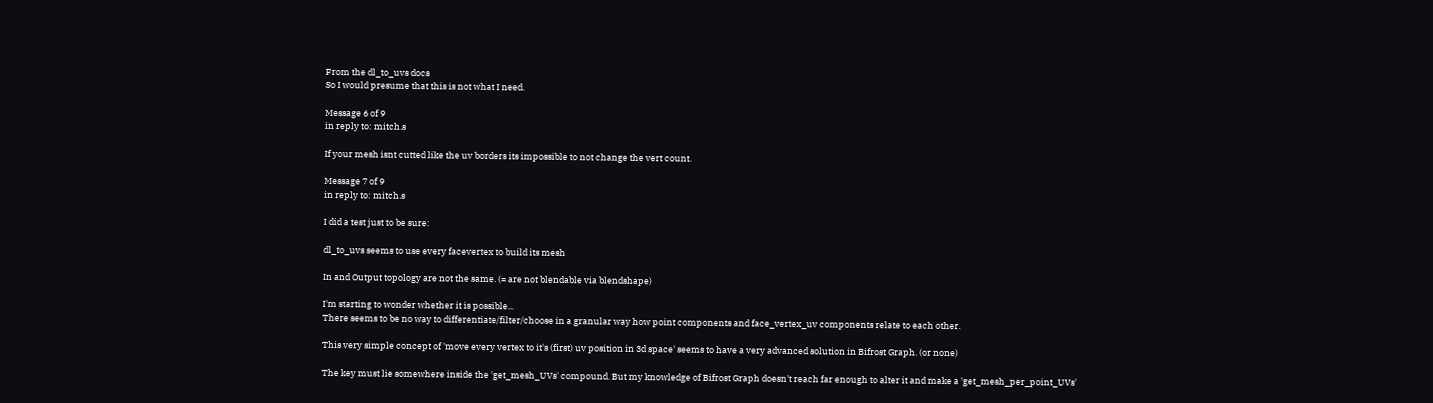From the dl_to_uvs docs
So I would presume that this is not what I need.

Message 6 of 9
in reply to: mitch.s

If your mesh isnt cutted like the uv borders its impossible to not change the vert count.

Message 7 of 9
in reply to: mitch.s

I did a test just to be sure:

dl_to_uvs seems to use every facevertex to build its mesh

In and Output topology are not the same. (= are not blendable via blendshape)

I'm starting to wonder whether it is possible...
There seems to be no way to differentiate/filter/choose in a granular way how point components and face_vertex_uv components relate to each other.

This very simple concept of 'move every vertex to it's (first) uv position in 3d space' seems to have a very advanced solution in Bifrost Graph. (or none)

The key must lie somewhere inside the 'get_mesh_UVs' compound. But my knowledge of Bifrost Graph doesn't reach far enough to alter it and make a 'get_mesh_per_point_UVs'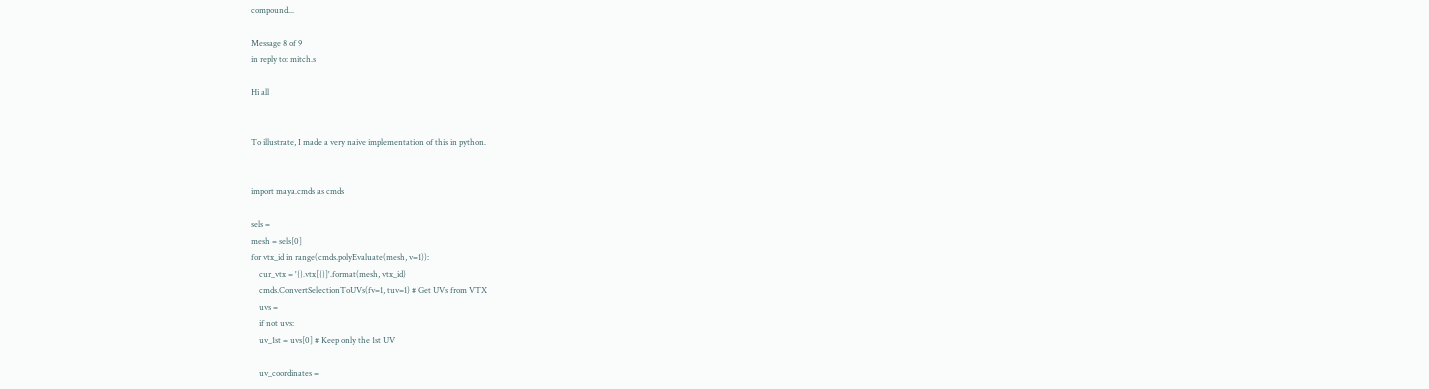compound...

Message 8 of 9
in reply to: mitch.s

Hi all


To illustrate, I made a very naive implementation of this in python.


import maya.cmds as cmds

sels =
mesh = sels[0]
for vtx_id in range(cmds.polyEvaluate(mesh, v=1)):
    cur_vtx = '{}.vtx[{}]'.format(mesh, vtx_id)
    cmds.ConvertSelectionToUVs(fv=1, tuv=1) # Get UVs from VTX
    uvs =
    if not uvs:
    uv_1st = uvs[0] # Keep only the 1st UV

    uv_coordinates =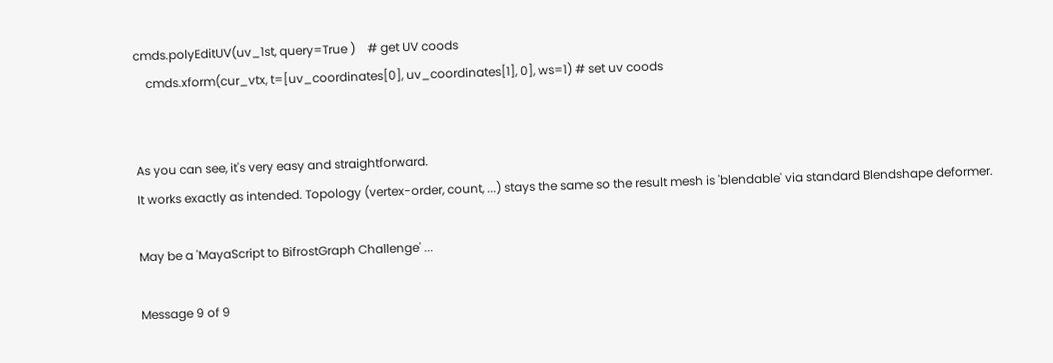cmds.polyEditUV(uv_1st, query=True )    # get UV coods
    cmds.xform(cur_vtx, t=[uv_coordinates[0], uv_coordinates[1], 0], ws=1) # set uv coods


As you can see, it's very easy and straightforward.
It works exactly as intended. Topology (vertex-order, count, ...) stays the same so the result mesh is 'blendable' via standard Blendshape deformer.

May be a 'MayaScript to BifrostGraph Challenge' ...

Message 9 of 9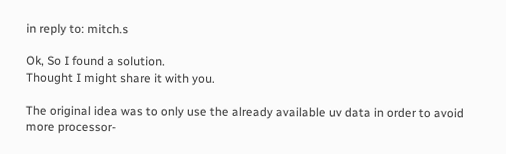in reply to: mitch.s

Ok, So I found a solution.
Thought I might share it with you.

The original idea was to only use the already available uv data in order to avoid more processor-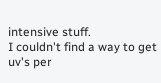intensive stuff.
I couldn't find a way to get uv's per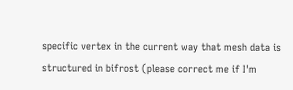specific vertex in the current way that mesh data is structured in bifrost (please correct me if I'm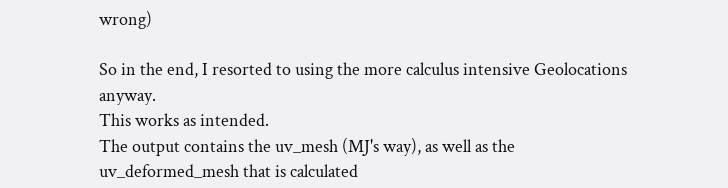wrong)

So in the end, I resorted to using the more calculus intensive Geolocations anyway.
This works as intended.
The output contains the uv_mesh (MJ's way), as well as the uv_deformed_mesh that is calculated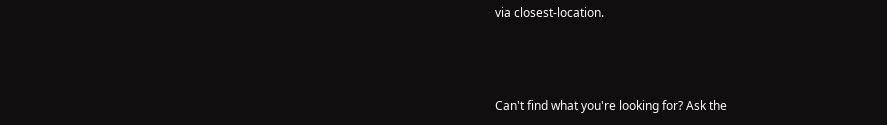via closest-location.



Can't find what you're looking for? Ask the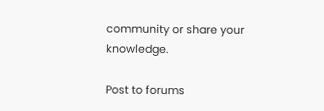community or share your knowledge.

Post to forums